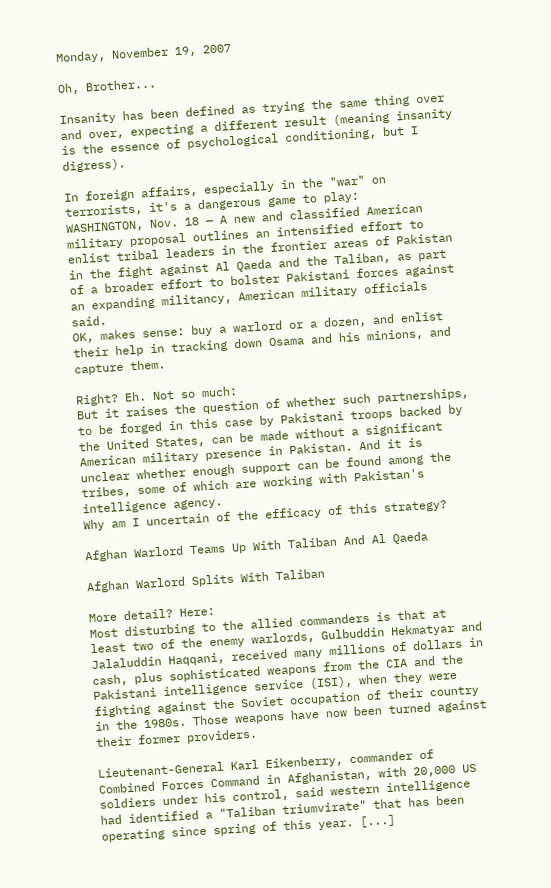Monday, November 19, 2007

Oh, Brother...

Insanity has been defined as trying the same thing over and over, expecting a different result (meaning insanity is the essence of psychological conditioning, but I digress).

In foreign affairs, especially in the "war" on terrorists, it's a dangerous game to play:
WASHINGTON, Nov. 18 — A new and classified American military proposal outlines an intensified effort to enlist tribal leaders in the frontier areas of Pakistan in the fight against Al Qaeda and the Taliban, as part of a broader effort to bolster Pakistani forces against an expanding militancy, American military officials said.
OK, makes sense: buy a warlord or a dozen, and enlist their help in tracking down Osama and his minions, and capture them.

Right? Eh. Not so much:
But it raises the question of whether such partnerships, to be forged in this case by Pakistani troops backed by the United States, can be made without a significant American military presence in Pakistan. And it is unclear whether enough support can be found among the tribes, some of which are working with Pakistan's intelligence agency.
Why am I uncertain of the efficacy of this strategy?

Afghan Warlord Teams Up With Taliban And Al Qaeda

Afghan Warlord Splits With Taliban

More detail? Here:
Most disturbing to the allied commanders is that at least two of the enemy warlords, Gulbuddin Hekmatyar and Jalaluddin Haqqani, received many millions of dollars in cash, plus sophisticated weapons from the CIA and the Pakistani intelligence service (ISI), when they were fighting against the Soviet occupation of their country in the 1980s. Those weapons have now been turned against their former providers.

Lieutenant-General Karl Eikenberry, commander of Combined Forces Command in Afghanistan, with 20,000 US soldiers under his control, said western intelligence had identified a "Taliban triumvirate" that has been operating since spring of this year. [...]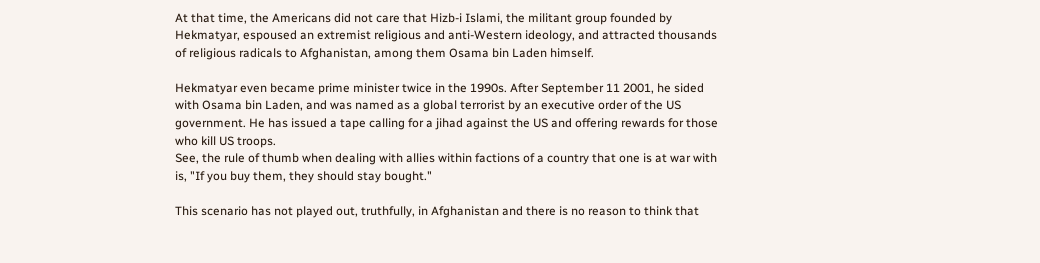At that time, the Americans did not care that Hizb-i Islami, the militant group founded by Hekmatyar, espoused an extremist religious and anti-Western ideology, and attracted thousands of religious radicals to Afghanistan, among them Osama bin Laden himself.

Hekmatyar even became prime minister twice in the 1990s. After September 11 2001, he sided with Osama bin Laden, and was named as a global terrorist by an executive order of the US government. He has issued a tape calling for a jihad against the US and offering rewards for those who kill US troops.
See, the rule of thumb when dealing with allies within factions of a country that one is at war with is, "If you buy them, they should stay bought."

This scenario has not played out, truthfully, in Afghanistan and there is no reason to think that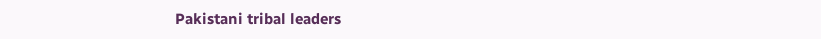Pakistani tribal leaders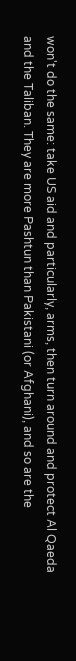won't do the same: take US aid and particularly, arms, then turn around and protect Al Qaeda and the Taliban. They are more Pashtun than Pakistani (or Afghani), and so are the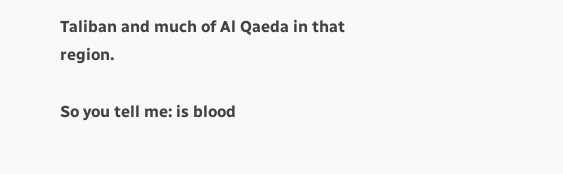Taliban and much of Al Qaeda in that region.

So you tell me: is blood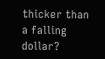thicker than a falling dollar?